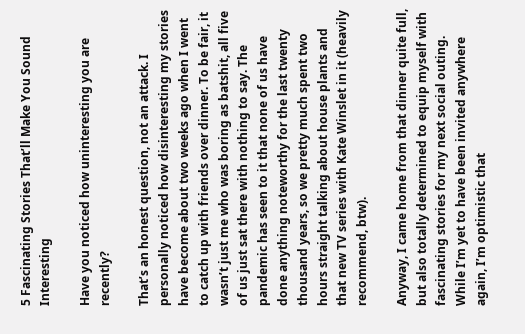5 Fascinating Stories That’ll Make You Sound Interesting

Have you noticed how uninteresting you are recently?

That’s an honest question, not an attack. I personally noticed how disinteresting my stories have become about two weeks ago when I went to catch up with friends over dinner. To be fair, it wasn’t just me who was boring as batshit, all five of us just sat there with nothing to say. The pandemic has seen to it that none of us have done anything noteworthy for the last twenty thousand years, so we pretty much spent two hours straight talking about house plants and that new TV series with Kate Winslet in it (heavily recommend, btw).

Anyway, I came home from that dinner quite full, but also totally determined to equip myself with fascinating stories for my next social outing. While I’m yet to have been invited anywhere again, I’m optimistic that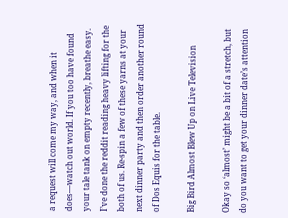a request will come my way, and when it does—watch out world. If you too have found your tale tank on empty recently, breathe easy. I’ve done the reddit reading heavy lifting for the both of us. Re-spin a few of these yarns at your next dinner party and then order another round of Dos Equis for the table.

Big Bird Almost Blew Up on Live Television

Okay so ‘almost’ might be a bit of a stretch, but do you want to get your dinner date’s attention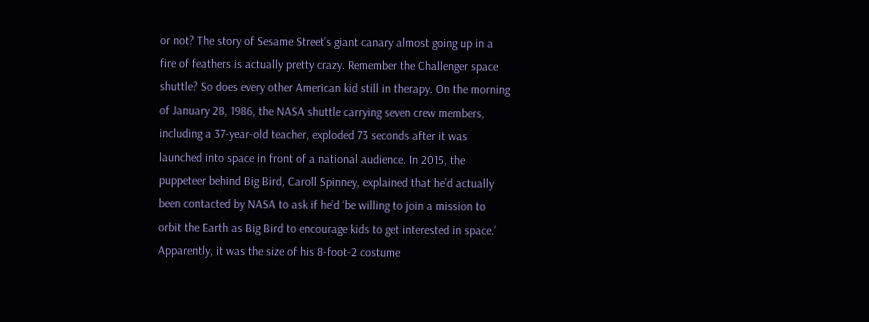or not? The story of Sesame Street’s giant canary almost going up in a fire of feathers is actually pretty crazy. Remember the Challenger space shuttle? So does every other American kid still in therapy. On the morning of January 28, 1986, the NASA shuttle carrying seven crew members, including a 37-year-old teacher, exploded 73 seconds after it was launched into space in front of a national audience. In 2015, the puppeteer behind Big Bird, Caroll Spinney, explained that he’d actually been contacted by NASA to ask if he’d ‘be willing to join a mission to orbit the Earth as Big Bird to encourage kids to get interested in space.’ Apparently, it was the size of his 8-foot-2 costume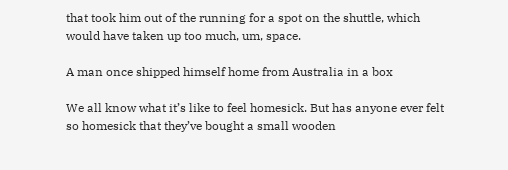that took him out of the running for a spot on the shuttle, which would have taken up too much, um, space.

A man once shipped himself home from Australia in a box

We all know what it’s like to feel homesick. But has anyone ever felt so homesick that they’ve bought a small wooden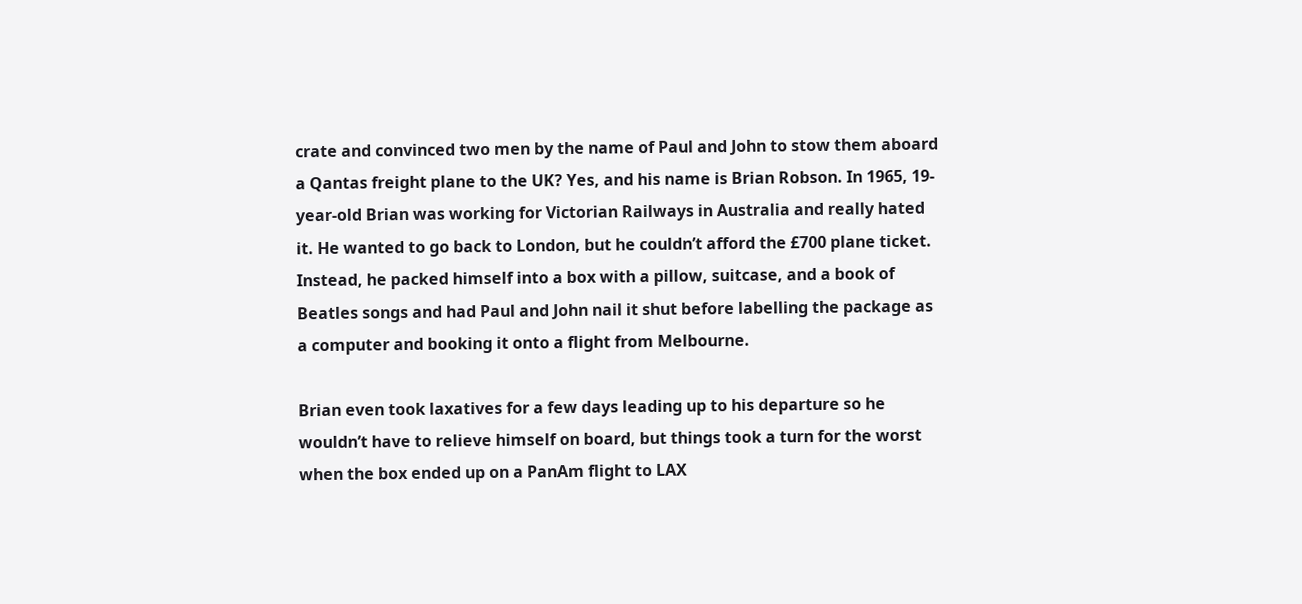crate and convinced two men by the name of Paul and John to stow them aboard a Qantas freight plane to the UK? Yes, and his name is Brian Robson. In 1965, 19-year-old Brian was working for Victorian Railways in Australia and really hated it. He wanted to go back to London, but he couldn’t afford the £700 plane ticket. Instead, he packed himself into a box with a pillow, suitcase, and a book of Beatles songs and had Paul and John nail it shut before labelling the package as a computer and booking it onto a flight from Melbourne.

Brian even took laxatives for a few days leading up to his departure so he wouldn’t have to relieve himself on board, but things took a turn for the worst when the box ended up on a PanAm flight to LAX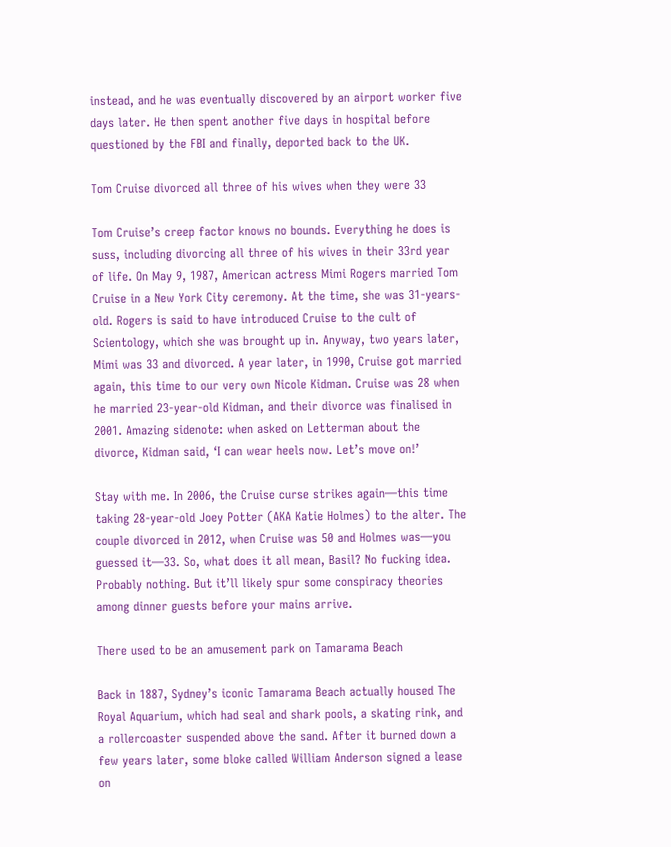instead, and he was eventually discovered by an airport worker five days later. He then spent another five days in hospital before questioned by the FBI and finally, deported back to the UK.

Tom Cruise divorced all three of his wives when they were 33

Tom Cruise’s creep factor knows no bounds. Everything he does is suss, including divorcing all three of his wives in their 33rd year of life. On May 9, 1987, American actress Mimi Rogers married Tom Cruise in a New York City ceremony. At the time, she was 31-years-old. Rogers is said to have introduced Cruise to the cult of Scientology, which she was brought up in. Anyway, two years later, Mimi was 33 and divorced. A year later, in 1990, Cruise got married again, this time to our very own Nicole Kidman. Cruise was 28 when he married 23-year-old Kidman, and their divorce was finalised in 2001. Amazing sidenote: when asked on Letterman about the divorce, Kidman said, ‘I can wear heels now. Let’s move on!’

Stay with me. In 2006, the Cruise curse strikes again—this time taking 28-year-old Joey Potter (AKA Katie Holmes) to the alter. The couple divorced in 2012, when Cruise was 50 and Holmes was—you guessed it—33. So, what does it all mean, Basil? No fucking idea. Probably nothing. But it’ll likely spur some conspiracy theories among dinner guests before your mains arrive.

There used to be an amusement park on Tamarama Beach

Back in 1887, Sydney’s iconic Tamarama Beach actually housed The Royal Aquarium, which had seal and shark pools, a skating rink, and a rollercoaster suspended above the sand. After it burned down a few years later, some bloke called William Anderson signed a lease on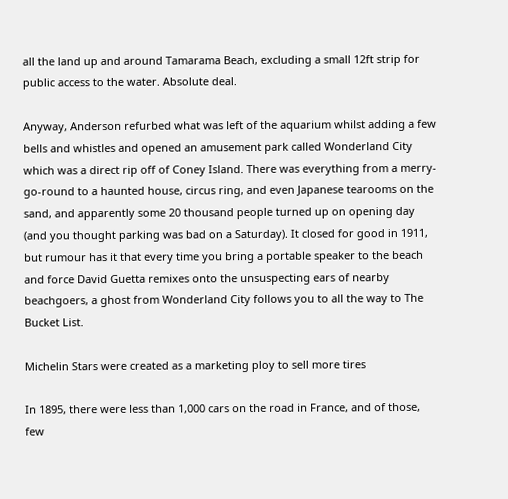all the land up and around Tamarama Beach, excluding a small 12ft strip for public access to the water. Absolute deal.

Anyway, Anderson refurbed what was left of the aquarium whilst adding a few bells and whistles and opened an amusement park called Wonderland City which was a direct rip off of Coney Island. There was everything from a merry-go-round to a haunted house, circus ring, and even Japanese tearooms on the sand, and apparently some 20 thousand people turned up on opening day (and you thought parking was bad on a Saturday). It closed for good in 1911, but rumour has it that every time you bring a portable speaker to the beach and force David Guetta remixes onto the unsuspecting ears of nearby beachgoers, a ghost from Wonderland City follows you to all the way to The Bucket List.

Michelin Stars were created as a marketing ploy to sell more tires

In 1895, there were less than 1,000 cars on the road in France, and of those, few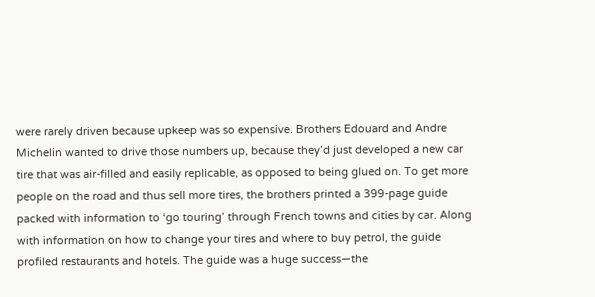were rarely driven because upkeep was so expensive. Brothers Edouard and Andre Michelin wanted to drive those numbers up, because they’d just developed a new car tire that was air-filled and easily replicable, as opposed to being glued on. To get more people on the road and thus sell more tires, the brothers printed a 399-page guide packed with information to ‘go touring’ through French towns and cities by car. Along with information on how to change your tires and where to buy petrol, the guide profiled restaurants and hotels. The guide was a huge success—the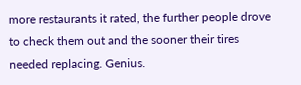more restaurants it rated, the further people drove to check them out and the sooner their tires needed replacing. Genius.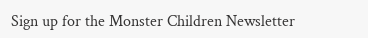Sign up for the Monster Children Newsletter